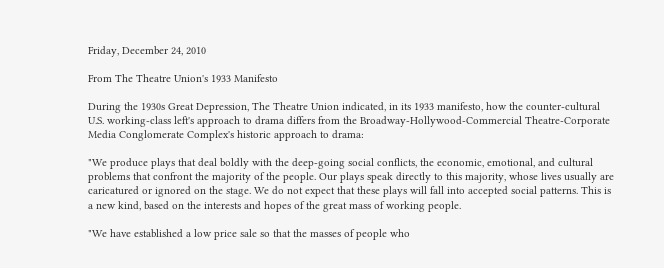Friday, December 24, 2010

From The Theatre Union's 1933 Manifesto

During the 1930s Great Depression, The Theatre Union indicated, in its 1933 manifesto, how the counter-cultural U.S. working-class left's approach to drama differs from the Broadway-Hollywood-Commercial Theatre-Corporate Media Conglomerate Complex's historic approach to drama:

"We produce plays that deal boldly with the deep-going social conflicts, the economic, emotional, and cultural problems that confront the majority of the people. Our plays speak directly to this majority, whose lives usually are caricatured or ignored on the stage. We do not expect that these plays will fall into accepted social patterns. This is a new kind, based on the interests and hopes of the great mass of working people.

"We have established a low price sale so that the masses of people who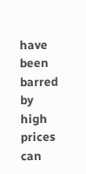have been barred by high prices can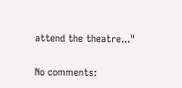attend the theatre..."

No comments: